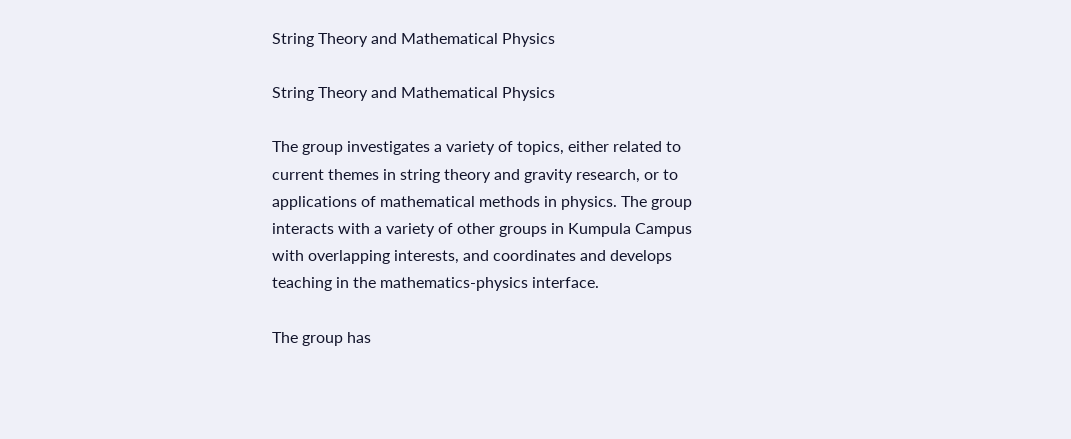String Theory and Mathematical Physics

String Theory and Mathematical Physics

The group investigates a variety of topics, either related to current themes in string theory and gravity research, or to applications of mathematical methods in physics. The group interacts with a variety of other groups in Kumpula Campus with overlapping interests, and coordinates and develops teaching in the mathematics-physics interface.

The group has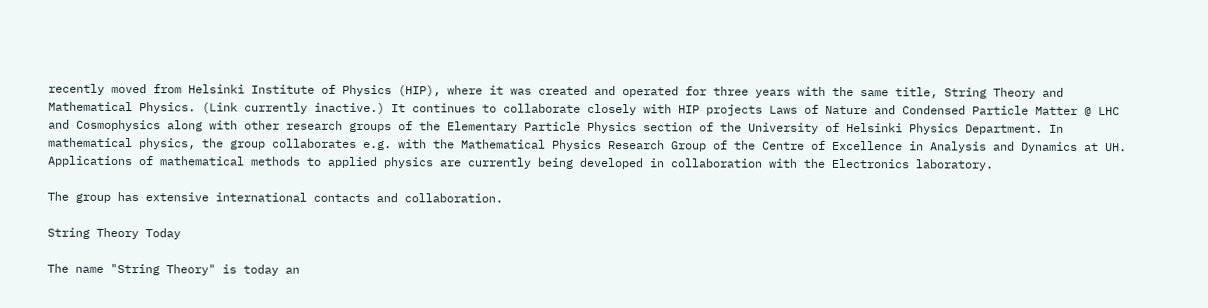recently moved from Helsinki Institute of Physics (HIP), where it was created and operated for three years with the same title, String Theory and Mathematical Physics. (Link currently inactive.) It continues to collaborate closely with HIP projects Laws of Nature and Condensed Particle Matter @ LHC and Cosmophysics along with other research groups of the Elementary Particle Physics section of the University of Helsinki Physics Department. In mathematical physics, the group collaborates e.g. with the Mathematical Physics Research Group of the Centre of Excellence in Analysis and Dynamics at UH. Applications of mathematical methods to applied physics are currently being developed in collaboration with the Electronics laboratory.

The group has extensive international contacts and collaboration.

String Theory Today

The name "String Theory" is today an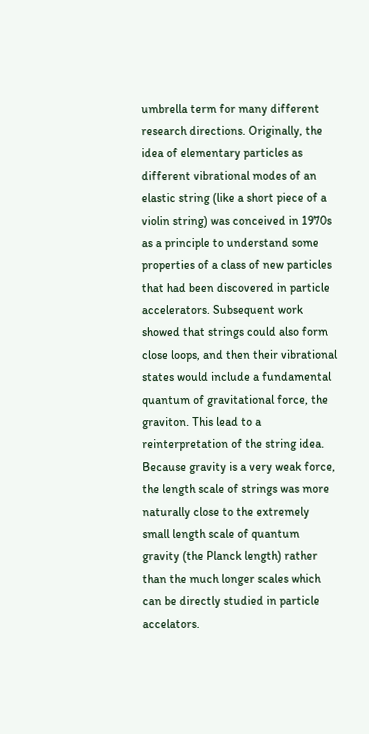umbrella term for many different research directions. Originally, the idea of elementary particles as different vibrational modes of an elastic string (like a short piece of a violin string) was conceived in 1970s as a principle to understand some properties of a class of new particles that had been discovered in particle accelerators. Subsequent work showed that strings could also form close loops, and then their vibrational states would include a fundamental quantum of gravitational force, the graviton. This lead to a reinterpretation of the string idea. Because gravity is a very weak force, the length scale of strings was more naturally close to the extremely small length scale of quantum gravity (the Planck length) rather than the much longer scales which can be directly studied in particle accelators.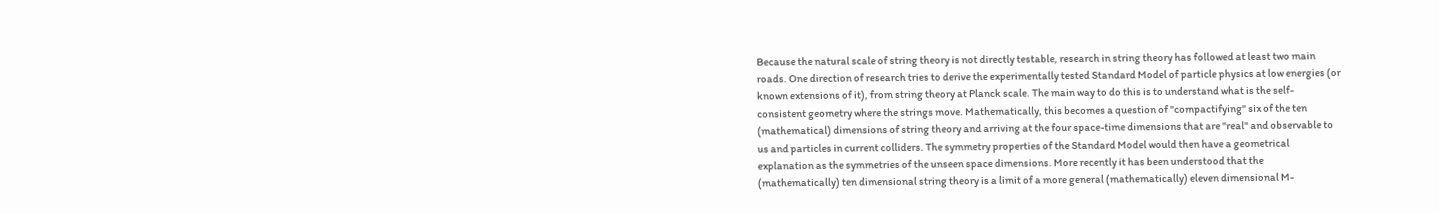Because the natural scale of string theory is not directly testable, research in string theory has followed at least two main roads. One direction of research tries to derive the experimentally tested Standard Model of particle physics at low energies (or known extensions of it), from string theory at Planck scale. The main way to do this is to understand what is the self-consistent geometry where the strings move. Mathematically, this becomes a question of "compactifying" six of the ten (mathematical) dimensions of string theory and arriving at the four space-time dimensions that are "real" and observable to us and particles in current colliders. The symmetry properties of the Standard Model would then have a geometrical explanation as the symmetries of the unseen space dimensions. More recently it has been understood that the (mathematically) ten dimensional string theory is a limit of a more general (mathematically) eleven dimensional M-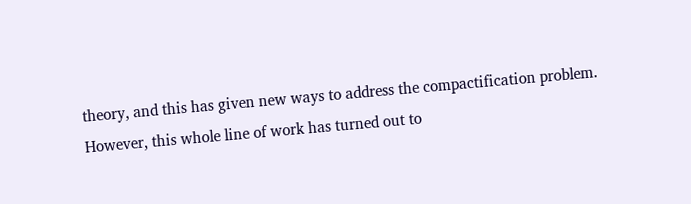theory, and this has given new ways to address the compactification problem. However, this whole line of work has turned out to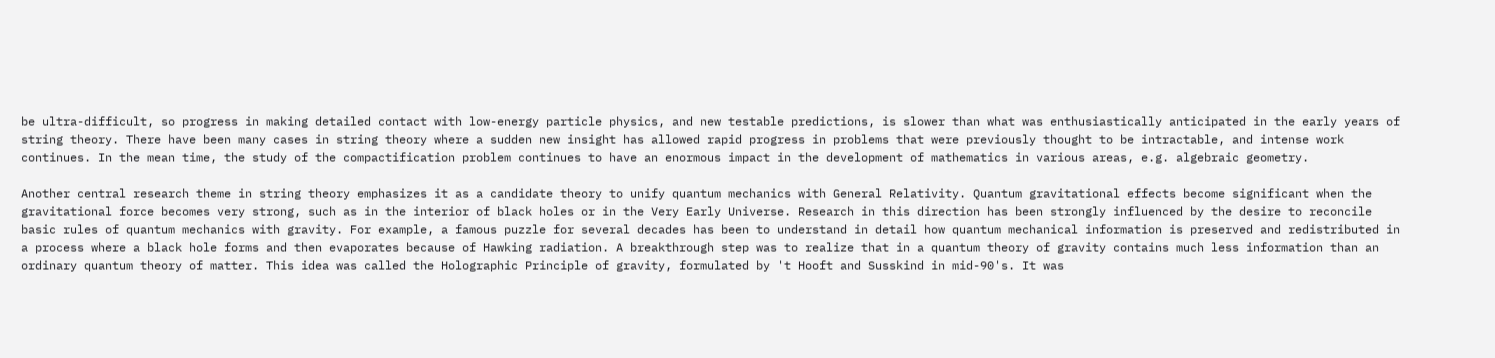be ultra-difficult, so progress in making detailed contact with low-energy particle physics, and new testable predictions, is slower than what was enthusiastically anticipated in the early years of string theory. There have been many cases in string theory where a sudden new insight has allowed rapid progress in problems that were previously thought to be intractable, and intense work continues. In the mean time, the study of the compactification problem continues to have an enormous impact in the development of mathematics in various areas, e.g. algebraic geometry.

Another central research theme in string theory emphasizes it as a candidate theory to unify quantum mechanics with General Relativity. Quantum gravitational effects become significant when the gravitational force becomes very strong, such as in the interior of black holes or in the Very Early Universe. Research in this direction has been strongly influenced by the desire to reconcile basic rules of quantum mechanics with gravity. For example, a famous puzzle for several decades has been to understand in detail how quantum mechanical information is preserved and redistributed in a process where a black hole forms and then evaporates because of Hawking radiation. A breakthrough step was to realize that in a quantum theory of gravity contains much less information than an ordinary quantum theory of matter. This idea was called the Holographic Principle of gravity, formulated by 't Hooft and Susskind in mid-90's. It was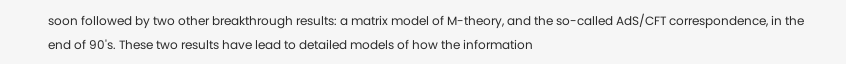soon followed by two other breakthrough results: a matrix model of M-theory, and the so-called AdS/CFT correspondence, in the end of 90's. These two results have lead to detailed models of how the information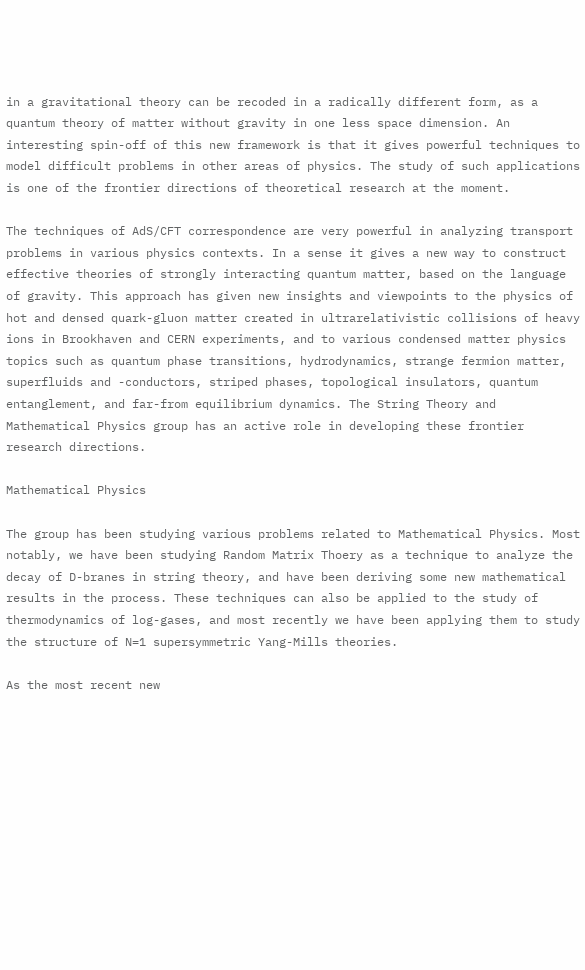in a gravitational theory can be recoded in a radically different form, as a quantum theory of matter without gravity in one less space dimension. An interesting spin-off of this new framework is that it gives powerful techniques to model difficult problems in other areas of physics. The study of such applications is one of the frontier directions of theoretical research at the moment.

The techniques of AdS/CFT correspondence are very powerful in analyzing transport problems in various physics contexts. In a sense it gives a new way to construct effective theories of strongly interacting quantum matter, based on the language of gravity. This approach has given new insights and viewpoints to the physics of hot and densed quark-gluon matter created in ultrarelativistic collisions of heavy ions in Brookhaven and CERN experiments, and to various condensed matter physics topics such as quantum phase transitions, hydrodynamics, strange fermion matter, superfluids and -conductors, striped phases, topological insulators, quantum entanglement, and far-from equilibrium dynamics. The String Theory and Mathematical Physics group has an active role in developing these frontier research directions.

Mathematical Physics

The group has been studying various problems related to Mathematical Physics. Most notably, we have been studying Random Matrix Thoery as a technique to analyze the decay of D-branes in string theory, and have been deriving some new mathematical results in the process. These techniques can also be applied to the study of thermodynamics of log-gases, and most recently we have been applying them to study the structure of N=1 supersymmetric Yang-Mills theories.

As the most recent new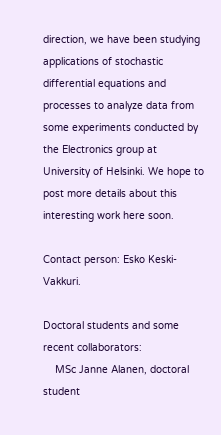direction, we have been studying applications of stochastic differential equations and processes to analyze data from some experiments conducted by the Electronics group at University of Helsinki. We hope to post more details about this interesting work here soon.

Contact person: Esko Keski-Vakkuri.

Doctoral students and some recent collaborators:
    MSc Janne Alanen, doctoral student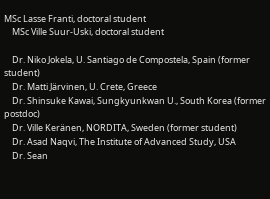MSc Lasse Franti, doctoral student
    MSc Ville Suur-Uski, doctoral student

    Dr. Niko Jokela, U. Santiago de Compostela, Spain (former student)
    Dr. Matti Järvinen, U. Crete, Greece
    Dr. Shinsuke Kawai, Sungkyunkwan U., South Korea (former postdoc)
    Dr. Ville Keränen, NORDITA, Sweden (former student)
    Dr. Asad Naqvi, The Institute of Advanced Study, USA
    Dr. Sean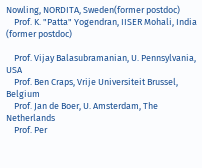Nowling, NORDITA, Sweden(former postdoc)
    Prof. K. "Patta" Yogendran, IISER Mohali, India (former postdoc)

    Prof. Vijay Balasubramanian, U. Pennsylvania, USA
    Prof. Ben Craps, Vrije Universiteit Brussel, Belgium
    Prof. Jan de Boer, U. Amsterdam, The Netherlands
    Prof. Per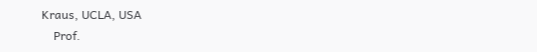Kraus, UCLA, USA
    Prof.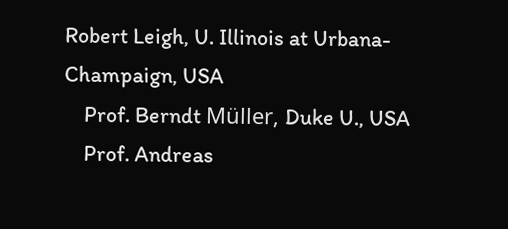Robert Leigh, U. Illinois at Urbana-Champaign, USA
    Prof. Berndt Müller, Duke U., USA
    Prof. Andreas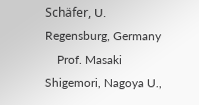Schäfer, U. Regensburg, Germany
    Prof. Masaki Shigemori, Nagoya U.,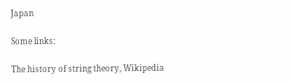Japan

Some links:

The history of string theory, Wikipedia